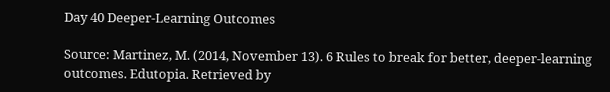Day 40 Deeper-Learning Outcomes

Source: Martinez, M. (2014, November 13). 6 Rules to break for better, deeper-learning outcomes. Edutopia. Retrieved by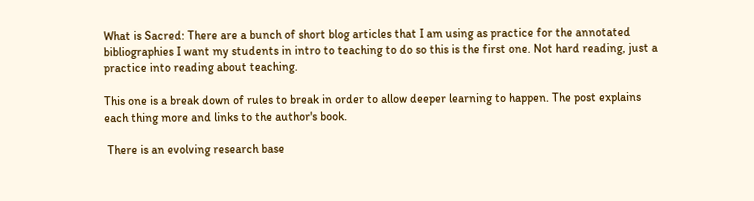What is Sacred: There are a bunch of short blog articles that I am using as practice for the annotated bibliographies I want my students in intro to teaching to do so this is the first one. Not hard reading, just a practice into reading about teaching.

This one is a break down of rules to break in order to allow deeper learning to happen. The post explains each thing more and links to the author's book.

 There is an evolving research base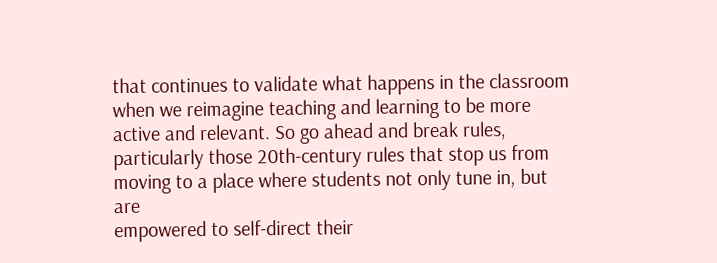that continues to validate what happens in the classroom when we reimagine teaching and learning to be more active and relevant. So go ahead and break rules, particularly those 20th-century rules that stop us from moving to a place where students not only tune in, but are
empowered to self-direct their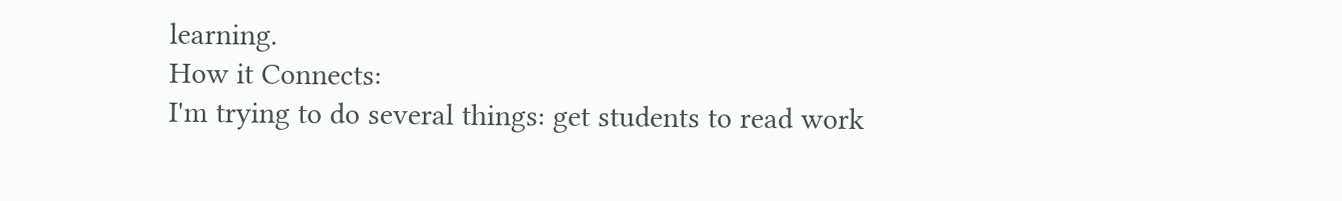learning.
How it Connects:
I'm trying to do several things: get students to read work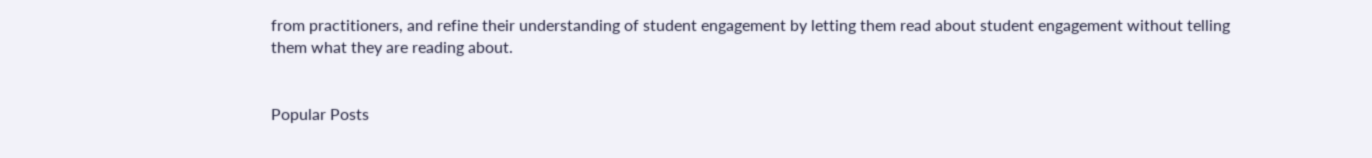from practitioners, and refine their understanding of student engagement by letting them read about student engagement without telling them what they are reading about.


Popular Posts